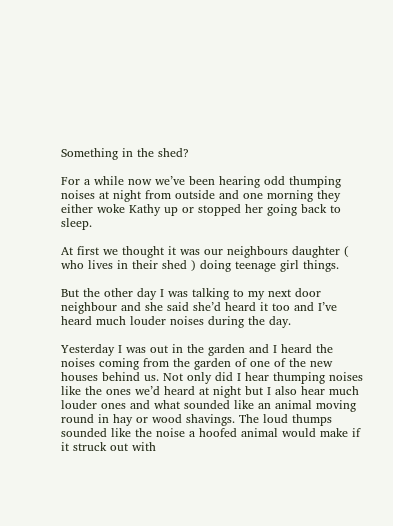Something in the shed?

For a while now we’ve been hearing odd thumping noises at night from outside and one morning they either woke Kathy up or stopped her going back to sleep.

At first we thought it was our neighbours daughter ( who lives in their shed ) doing teenage girl things.

But the other day I was talking to my next door neighbour and she said she’d heard it too and I’ve heard much louder noises during the day.

Yesterday I was out in the garden and I heard the noises coming from the garden of one of the new houses behind us. Not only did I hear thumping noises like the ones we’d heard at night but I also hear much louder ones and what sounded like an animal moving round in hay or wood shavings. The loud thumps sounded like the noise a hoofed animal would make if it struck out with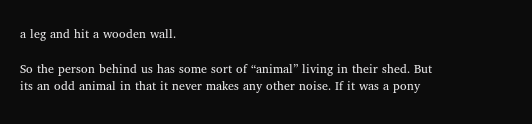a leg and hit a wooden wall.

So the person behind us has some sort of “animal” living in their shed. But its an odd animal in that it never makes any other noise. If it was a pony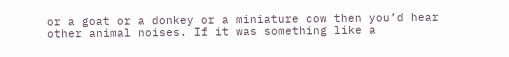or a goat or a donkey or a miniature cow then you’d hear other animal noises. If it was something like a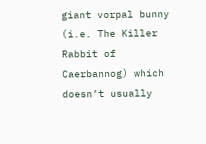giant vorpal bunny (i.e. The Killer Rabbit of Caerbannog) which doesn’t usually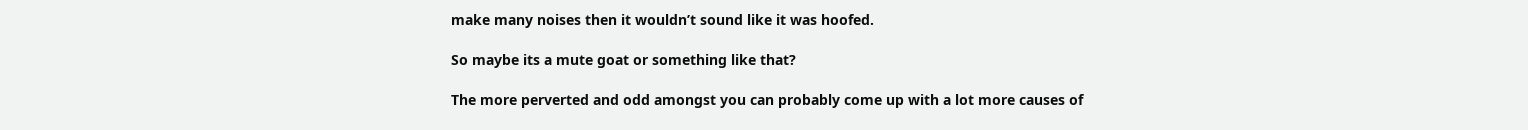make many noises then it wouldn’t sound like it was hoofed.

So maybe its a mute goat or something like that?

The more perverted and odd amongst you can probably come up with a lot more causes of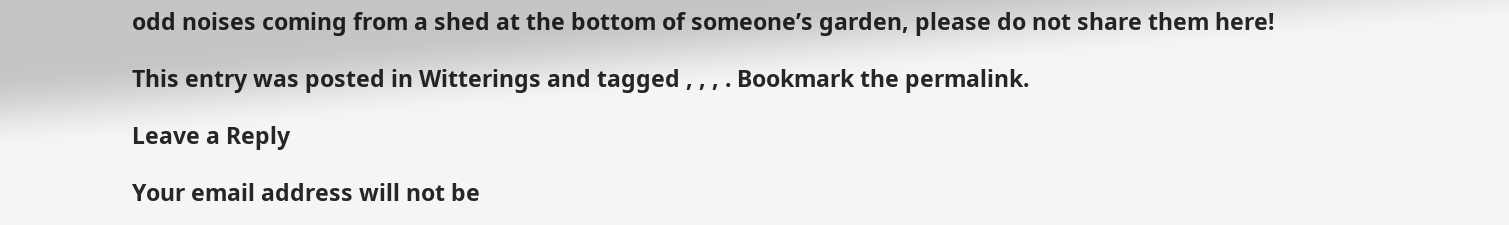odd noises coming from a shed at the bottom of someone’s garden, please do not share them here!

This entry was posted in Witterings and tagged , , , . Bookmark the permalink.

Leave a Reply

Your email address will not be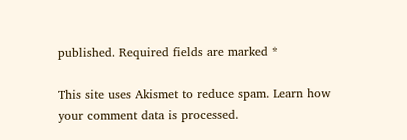published. Required fields are marked *

This site uses Akismet to reduce spam. Learn how your comment data is processed.